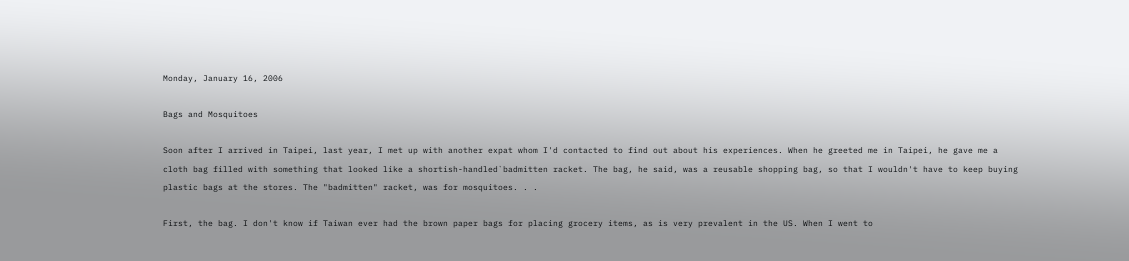Monday, January 16, 2006

Bags and Mosquitoes

Soon after I arrived in Taipei, last year, I met up with another expat whom I'd contacted to find out about his experiences. When he greeted me in Taipei, he gave me a cloth bag filled with something that looked like a shortish-handled`badmitten racket. The bag, he said, was a reusable shopping bag, so that I wouldn't have to keep buying plastic bags at the stores. The "badmitten" racket, was for mosquitoes. . .

First, the bag. I don't know if Taiwan ever had the brown paper bags for placing grocery items, as is very prevalent in the US. When I went to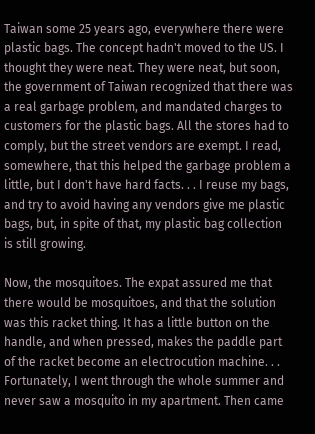Taiwan some 25 years ago, everywhere there were plastic bags. The concept hadn't moved to the US. I thought they were neat. They were neat, but soon, the government of Taiwan recognized that there was a real garbage problem, and mandated charges to customers for the plastic bags. All the stores had to comply, but the street vendors are exempt. I read, somewhere, that this helped the garbage problem a little, but I don't have hard facts. . . I reuse my bags, and try to avoid having any vendors give me plastic bags, but, in spite of that, my plastic bag collection is still growing.

Now, the mosquitoes. The expat assured me that there would be mosquitoes, and that the solution was this racket thing. It has a little button on the handle, and when pressed, makes the paddle part of the racket become an electrocution machine. . . Fortunately, I went through the whole summer and never saw a mosquito in my apartment. Then came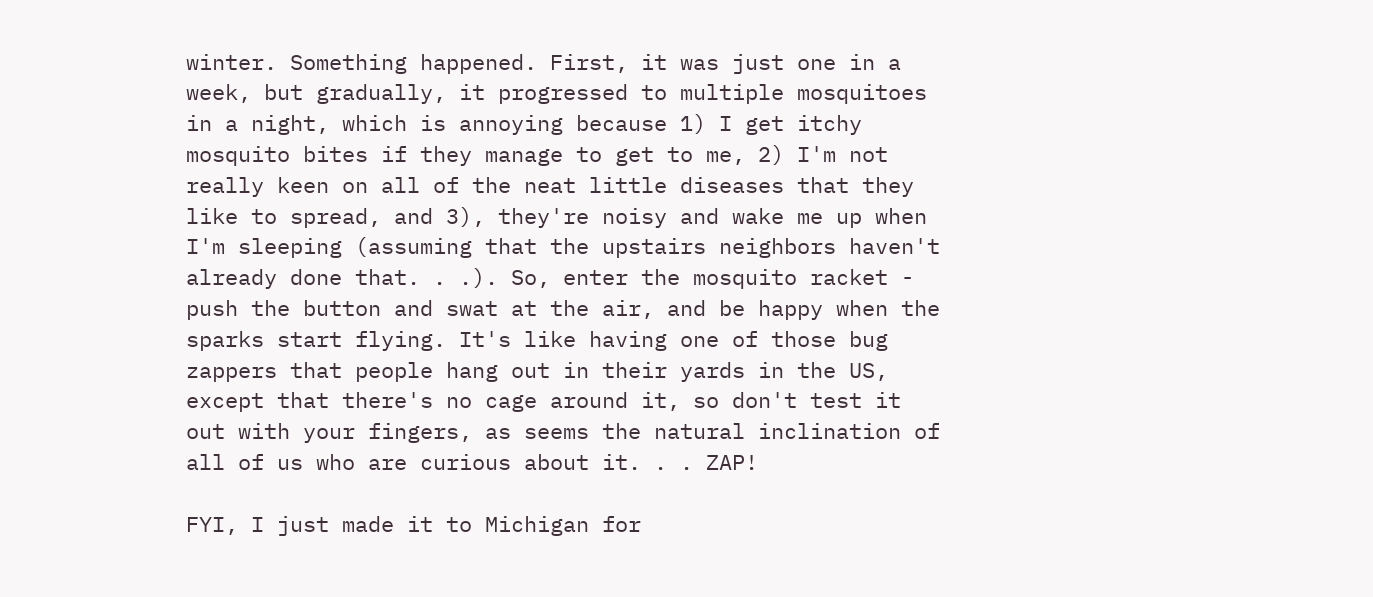winter. Something happened. First, it was just one in a week, but gradually, it progressed to multiple mosquitoes in a night, which is annoying because 1) I get itchy mosquito bites if they manage to get to me, 2) I'm not really keen on all of the neat little diseases that they like to spread, and 3), they're noisy and wake me up when I'm sleeping (assuming that the upstairs neighbors haven't already done that. . .). So, enter the mosquito racket - push the button and swat at the air, and be happy when the sparks start flying. It's like having one of those bug zappers that people hang out in their yards in the US, except that there's no cage around it, so don't test it out with your fingers, as seems the natural inclination of all of us who are curious about it. . . ZAP!

FYI, I just made it to Michigan for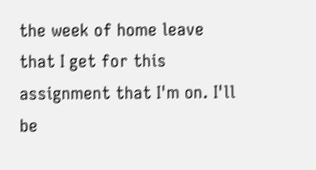the week of home leave that I get for this assignment that I'm on. I'll be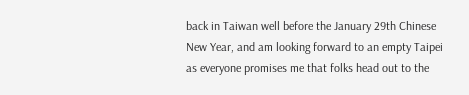back in Taiwan well before the January 29th Chinese New Year, and am looking forward to an empty Taipei as everyone promises me that folks head out to the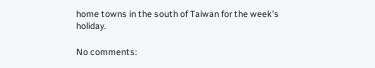home towns in the south of Taiwan for the week's holiday.

No comments: